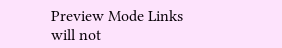Preview Mode Links will not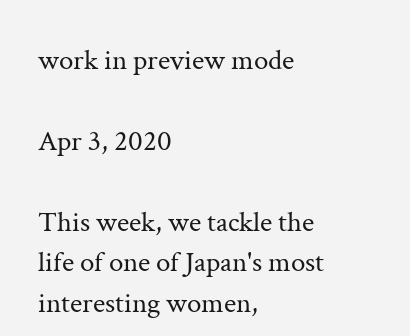work in preview mode

Apr 3, 2020

This week, we tackle the life of one of Japan's most interesting women,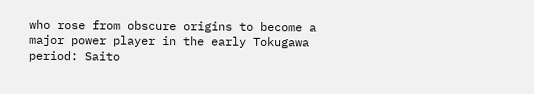who rose from obscure origins to become a major power player in the early Tokugawa period: Saito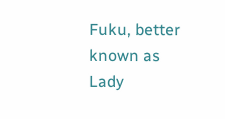Fuku, better known as Lady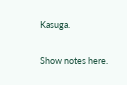Kasuga.

Show notes here.